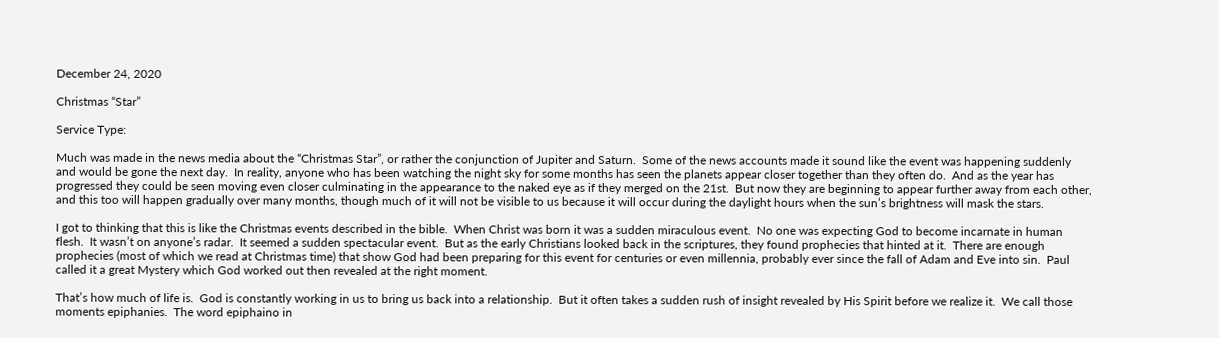December 24, 2020

Christmas “Star”

Service Type:

Much was made in the news media about the “Christmas Star”, or rather the conjunction of Jupiter and Saturn.  Some of the news accounts made it sound like the event was happening suddenly and would be gone the next day.  In reality, anyone who has been watching the night sky for some months has seen the planets appear closer together than they often do.  And as the year has progressed they could be seen moving even closer culminating in the appearance to the naked eye as if they merged on the 21st.  But now they are beginning to appear further away from each other, and this too will happen gradually over many months, though much of it will not be visible to us because it will occur during the daylight hours when the sun’s brightness will mask the stars.

I got to thinking that this is like the Christmas events described in the bible.  When Christ was born it was a sudden miraculous event.  No one was expecting God to become incarnate in human flesh.  It wasn’t on anyone’s radar.  It seemed a sudden spectacular event.  But as the early Christians looked back in the scriptures, they found prophecies that hinted at it.  There are enough prophecies (most of which we read at Christmas time) that show God had been preparing for this event for centuries or even millennia, probably ever since the fall of Adam and Eve into sin.  Paul called it a great Mystery which God worked out then revealed at the right moment.

That’s how much of life is.  God is constantly working in us to bring us back into a relationship.  But it often takes a sudden rush of insight revealed by His Spirit before we realize it.  We call those moments epiphanies.  The word epiphaino in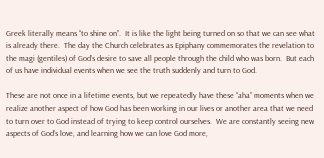Greek literally means “to shine on”.  It is like the light being turned on so that we can see what is already there.  The day the Church celebrates as Epiphany commemorates the revelation to the magi (gentiles) of God’s desire to save all people through the child who was born.  But each of us have individual events when we see the truth suddenly and turn to God.

These are not once in a lifetime events, but we repeatedly have these “aha” moments when we realize another aspect of how God has been working in our lives or another area that we need to turn over to God instead of trying to keep control ourselves.  We are constantly seeing new aspects of God’s love, and learning how we can love God more,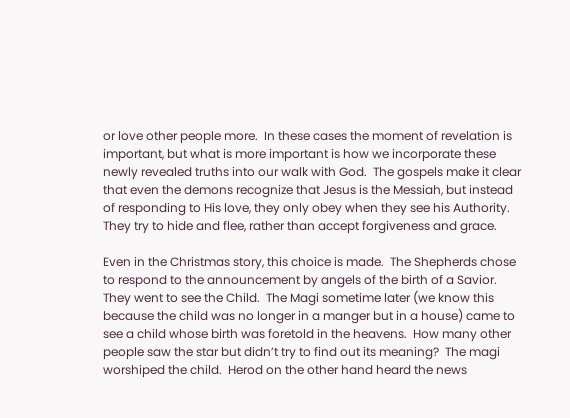or love other people more.  In these cases the moment of revelation is important, but what is more important is how we incorporate these newly revealed truths into our walk with God.  The gospels make it clear that even the demons recognize that Jesus is the Messiah, but instead of responding to His love, they only obey when they see his Authority.  They try to hide and flee, rather than accept forgiveness and grace.

Even in the Christmas story, this choice is made.  The Shepherds chose to respond to the announcement by angels of the birth of a Savior.  They went to see the Child.  The Magi sometime later (we know this because the child was no longer in a manger but in a house) came to see a child whose birth was foretold in the heavens.  How many other people saw the star but didn’t try to find out its meaning?  The magi worshiped the child.  Herod on the other hand heard the news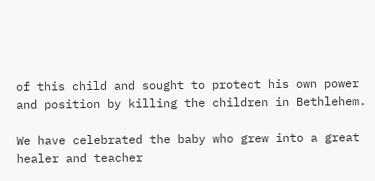of this child and sought to protect his own power and position by killing the children in Bethlehem.

We have celebrated the baby who grew into a great healer and teacher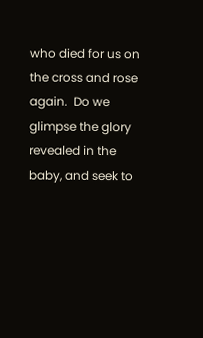who died for us on the cross and rose again.  Do we glimpse the glory revealed in the baby, and seek to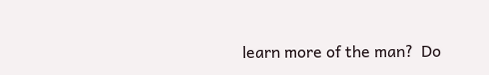learn more of the man?  Do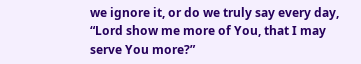we ignore it, or do we truly say every day, “Lord show me more of You, that I may serve You more?”